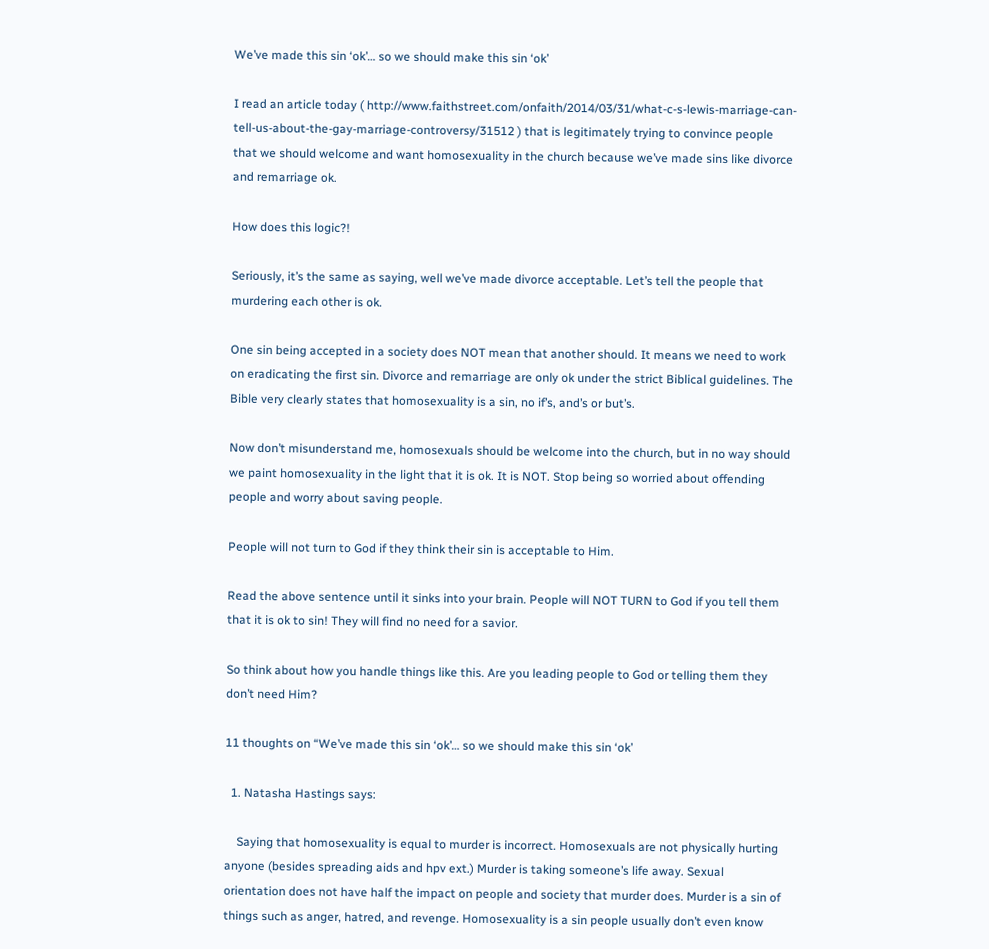We’ve made this sin ‘ok’… so we should make this sin ‘ok’

I read an article today ( http://www.faithstreet.com/onfaith/2014/03/31/what-c-s-lewis-marriage-can-tell-us-about-the-gay-marriage-controversy/31512 ) that is legitimately trying to convince people that we should welcome and want homosexuality in the church because we’ve made sins like divorce and remarriage ok.

How does this logic?!

Seriously, it’s the same as saying, well we’ve made divorce acceptable. Let’s tell the people that murdering each other is ok.

One sin being accepted in a society does NOT mean that another should. It means we need to work on eradicating the first sin. Divorce and remarriage are only ok under the strict Biblical guidelines. The Bible very clearly states that homosexuality is a sin, no if’s, and’s or but’s.

Now don’t misunderstand me, homosexuals should be welcome into the church, but in no way should we paint homosexuality in the light that it is ok. It is NOT. Stop being so worried about offending people and worry about saving people.

People will not turn to God if they think their sin is acceptable to Him.

Read the above sentence until it sinks into your brain. People will NOT TURN to God if you tell them that it is ok to sin! They will find no need for a savior.

So think about how you handle things like this. Are you leading people to God or telling them they don’t need Him?

11 thoughts on “We’ve made this sin ‘ok’… so we should make this sin ‘ok’

  1. Natasha Hastings says:

    Saying that homosexuality is equal to murder is incorrect. Homosexuals are not physically hurting anyone (besides spreading aids and hpv ext.) Murder is taking someone’s life away. Sexual orientation does not have half the impact on people and society that murder does. Murder is a sin of things such as anger, hatred, and revenge. Homosexuality is a sin people usually don’t even know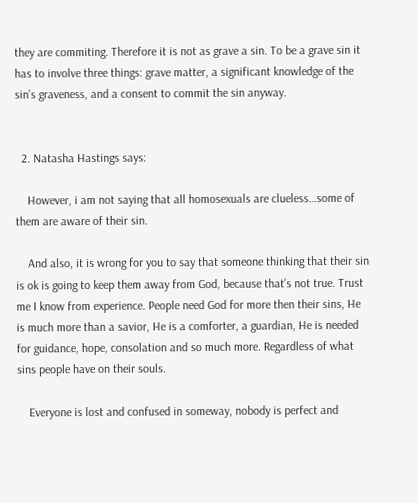they are commiting. Therefore it is not as grave a sin. To be a grave sin it has to involve three things: grave matter, a significant knowledge of the sin’s graveness, and a consent to commit the sin anyway.


  2. Natasha Hastings says:

    However, i am not saying that all homosexuals are clueless…some of them are aware of their sin.

    And also, it is wrong for you to say that someone thinking that their sin is ok is going to keep them away from God, because that’s not true. Trust me I know from experience. People need God for more then their sins, He is much more than a savior, He is a comforter, a guardian, He is needed for guidance, hope, consolation and so much more. Regardless of what sins people have on their souls.

    Everyone is lost and confused in someway, nobody is perfect and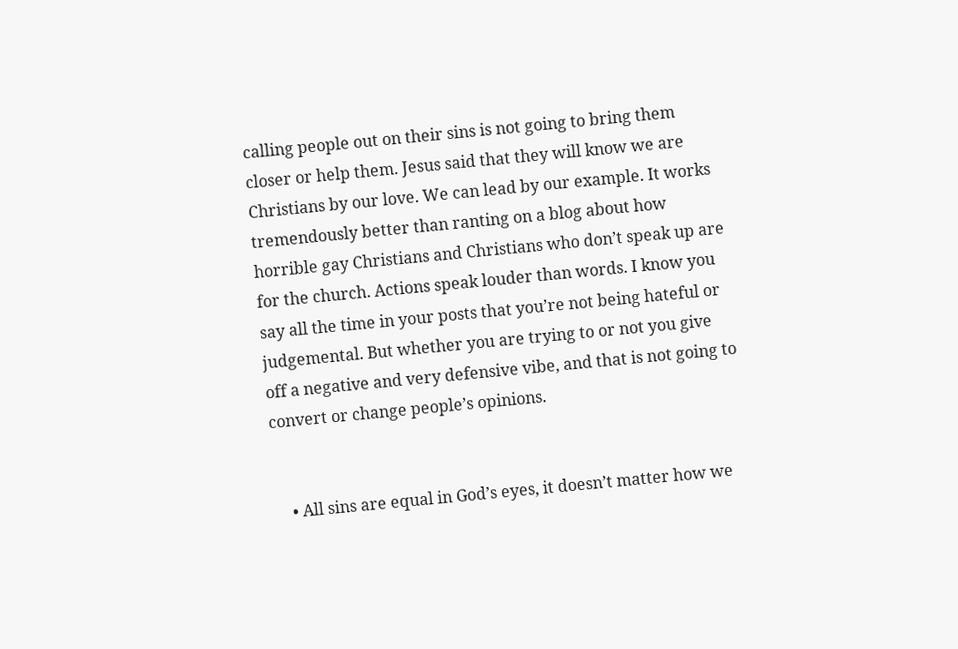calling people out on their sins is not going to bring them closer or help them. Jesus said that they will know we are Christians by our love. We can lead by our example. It works tremendously better than ranting on a blog about how horrible gay Christians and Christians who don’t speak up are for the church. Actions speak louder than words. I know you say all the time in your posts that you’re not being hateful or judgemental. But whether you are trying to or not you give off a negative and very defensive vibe, and that is not going to convert or change people’s opinions.


    • All sins are equal in God’s eyes, it doesn’t matter how we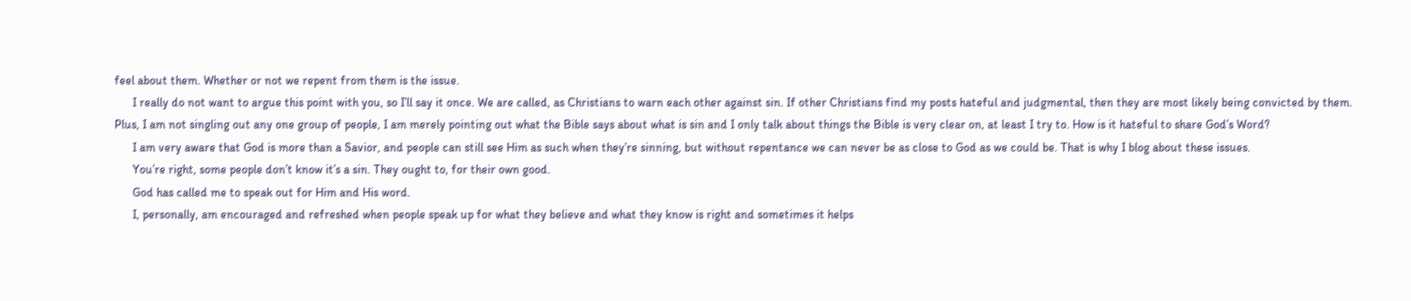feel about them. Whether or not we repent from them is the issue.
      I really do not want to argue this point with you, so I’ll say it once. We are called, as Christians to warn each other against sin. If other Christians find my posts hateful and judgmental, then they are most likely being convicted by them. Plus, I am not singling out any one group of people, I am merely pointing out what the Bible says about what is sin and I only talk about things the Bible is very clear on, at least I try to. How is it hateful to share God’s Word?
      I am very aware that God is more than a Savior, and people can still see Him as such when they’re sinning, but without repentance we can never be as close to God as we could be. That is why I blog about these issues.
      You’re right, some people don’t know it’s a sin. They ought to, for their own good.
      God has called me to speak out for Him and His word.
      I, personally, am encouraged and refreshed when people speak up for what they believe and what they know is right and sometimes it helps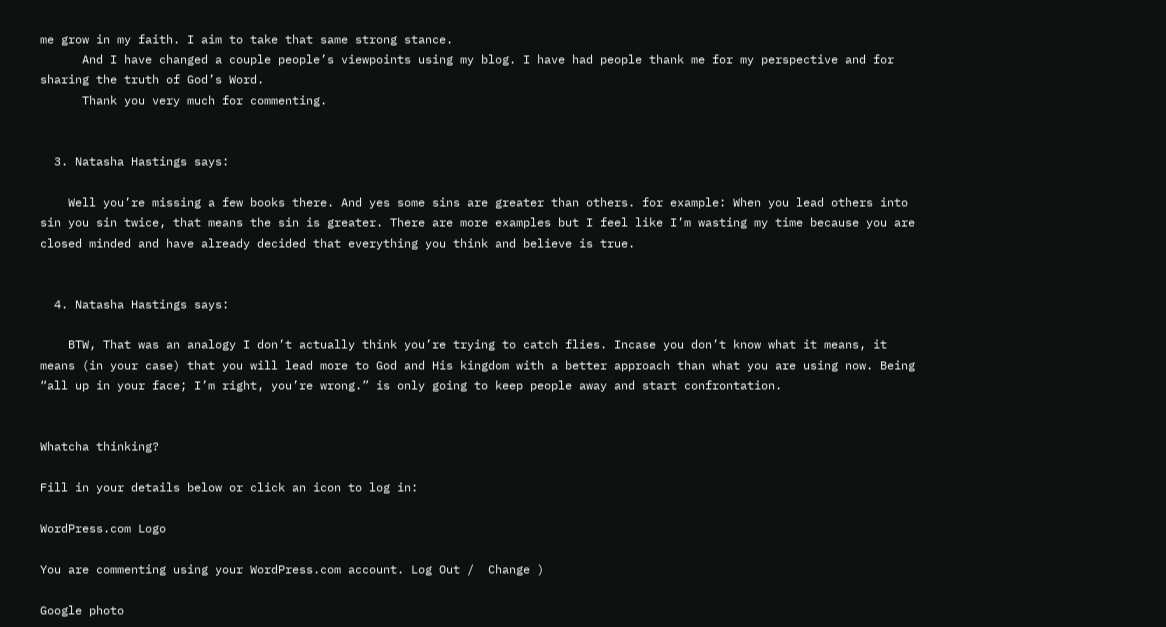me grow in my faith. I aim to take that same strong stance.
      And I have changed a couple people’s viewpoints using my blog. I have had people thank me for my perspective and for sharing the truth of God’s Word.
      Thank you very much for commenting.


  3. Natasha Hastings says:

    Well you’re missing a few books there. And yes some sins are greater than others. for example: When you lead others into sin you sin twice, that means the sin is greater. There are more examples but I feel like I’m wasting my time because you are closed minded and have already decided that everything you think and believe is true.


  4. Natasha Hastings says:

    BTW, That was an analogy I don’t actually think you’re trying to catch flies. Incase you don’t know what it means, it means (in your case) that you will lead more to God and His kingdom with a better approach than what you are using now. Being “all up in your face; I’m right, you’re wrong.” is only going to keep people away and start confrontation.


Whatcha thinking?

Fill in your details below or click an icon to log in:

WordPress.com Logo

You are commenting using your WordPress.com account. Log Out /  Change )

Google photo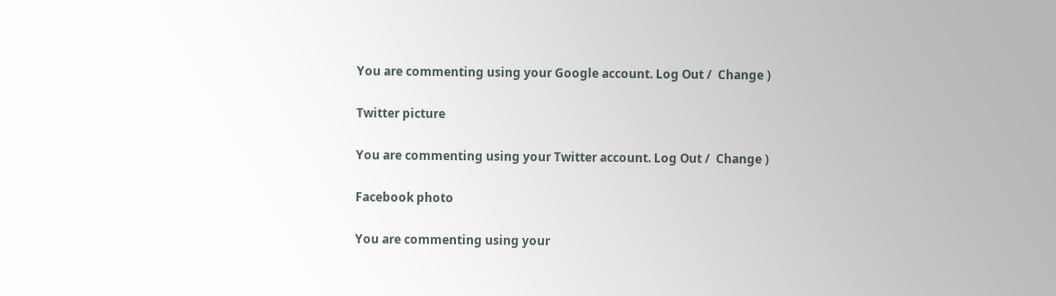You are commenting using your Google account. Log Out /  Change )

Twitter picture

You are commenting using your Twitter account. Log Out /  Change )

Facebook photo

You are commenting using your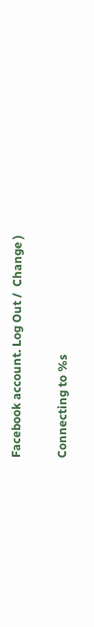Facebook account. Log Out /  Change )

Connecting to %s